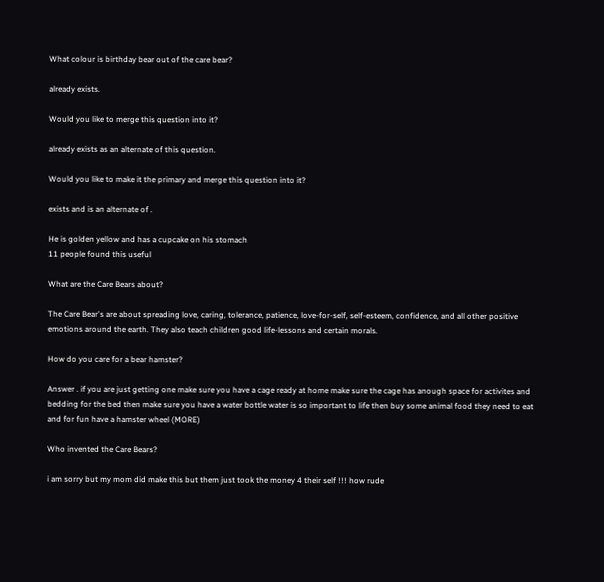What colour is birthday bear out of the care bear?

already exists.

Would you like to merge this question into it?

already exists as an alternate of this question.

Would you like to make it the primary and merge this question into it?

exists and is an alternate of .

He is golden yellow and has a cupcake on his stomach
11 people found this useful

What are the Care Bears about?

The Care Bear's are about spreading love, caring, tolerance, patience, love-for-self, self-esteem, confidence, and all other positive emotions around the earth. They also teach children good life-lessons and certain morals.

How do you care for a bear hamster?

Answer . if you are just getting one make sure you have a cage ready at home make sure the cage has anough space for activites and bedding for the bed then make sure you have a water bottle water is so important to life then buy some animal food they need to eat and for fun have a hamster wheel (MORE)

Who invented the Care Bears?

i am sorry but my mom did make this but them just took the money 4 their self !!! how rude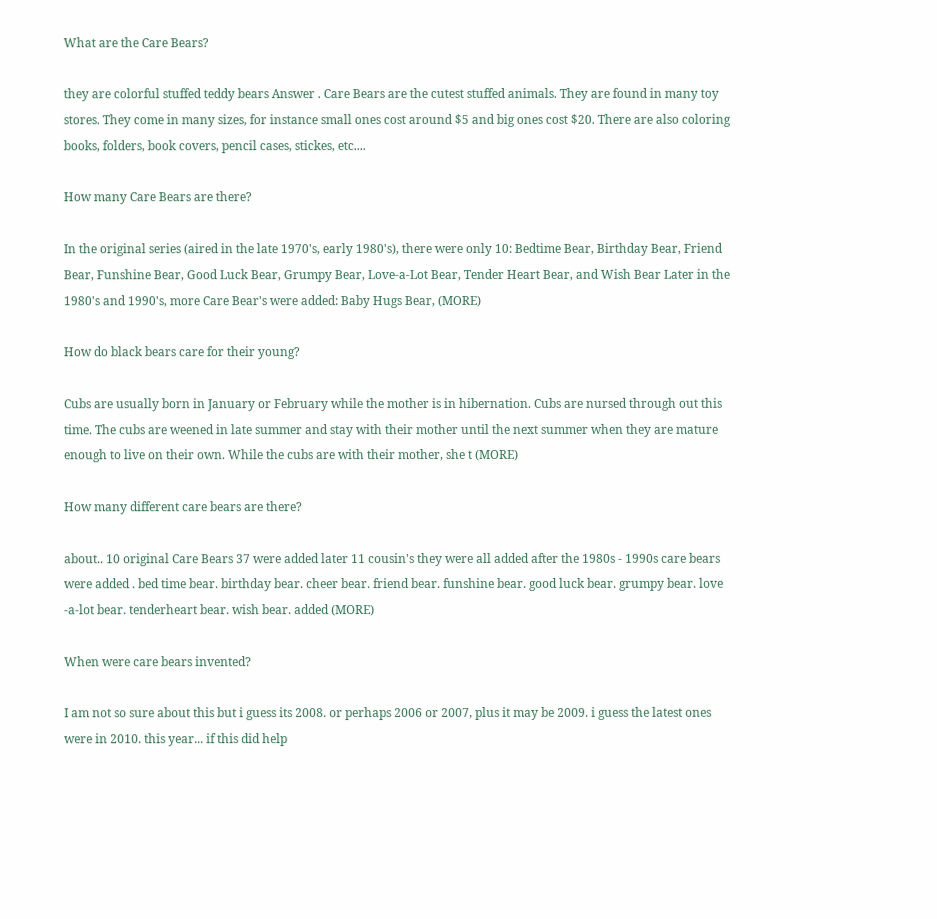What are the Care Bears?

they are colorful stuffed teddy bears Answer . Care Bears are the cutest stuffed animals. They are found in many toy stores. They come in many sizes, for instance small ones cost around $5 and big ones cost $20. There are also coloring books, folders, book covers, pencil cases, stickes, etc....

How many Care Bears are there?

In the original series (aired in the late 1970's, early 1980's), there were only 10: Bedtime Bear, Birthday Bear, Friend Bear, Funshine Bear, Good Luck Bear, Grumpy Bear, Love-a-Lot Bear, Tender Heart Bear, and Wish Bear Later in the 1980's and 1990's, more Care Bear's were added: Baby Hugs Bear, (MORE)

How do black bears care for their young?

Cubs are usually born in January or February while the mother is in hibernation. Cubs are nursed through out this time. The cubs are weened in late summer and stay with their mother until the next summer when they are mature enough to live on their own. While the cubs are with their mother, she t (MORE)

How many different care bears are there?

about.. 10 original Care Bears 37 were added later 11 cousin's they were all added after the 1980s - 1990s care bears were added . bed time bear. birthday bear. cheer bear. friend bear. funshine bear. good luck bear. grumpy bear. love -a-lot bear. tenderheart bear. wish bear. added (MORE)

When were care bears invented?

I am not so sure about this but i guess its 2008. or perhaps 2006 or 2007, plus it may be 2009. i guess the latest ones were in 2010. this year... if this did help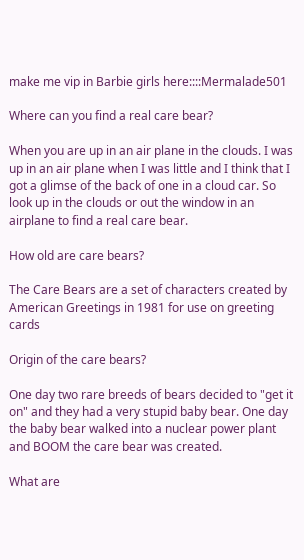make me vip in Barbie girls here::::Mermalade501

Where can you find a real care bear?

When you are up in an air plane in the clouds. I was up in an air plane when I was little and I think that I got a glimse of the back of one in a cloud car. So look up in the clouds or out the window in an airplane to find a real care bear.

How old are care bears?

The Care Bears are a set of characters created by American Greetings in 1981 for use on greeting cards

Origin of the care bears?

One day two rare breeds of bears decided to "get it on" and they had a very stupid baby bear. One day the baby bear walked into a nuclear power plant and BOOM the care bear was created.

What are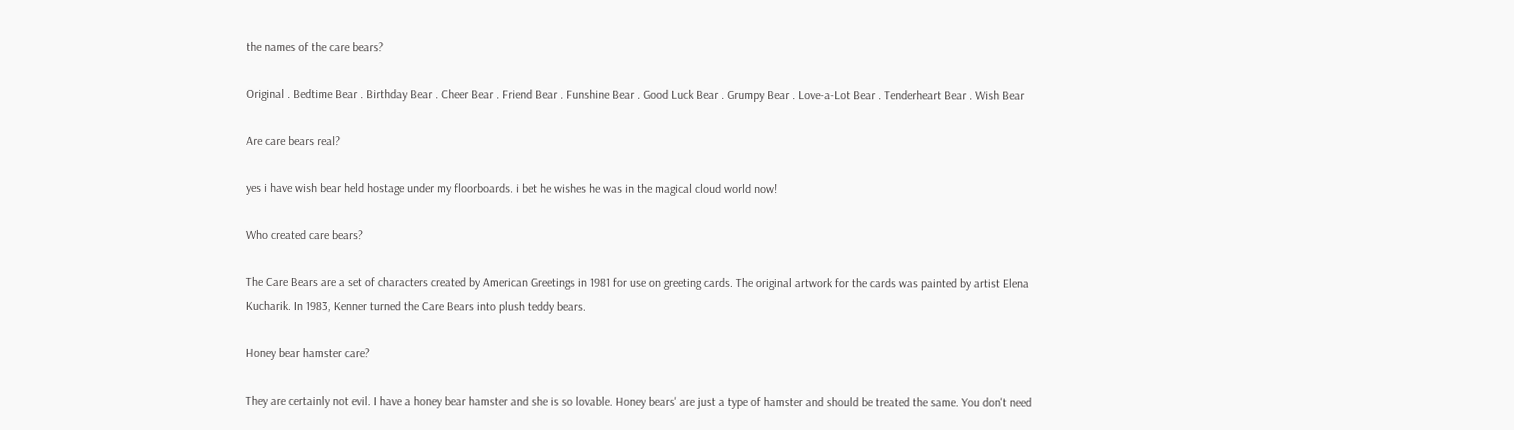the names of the care bears?

Original . Bedtime Bear . Birthday Bear . Cheer Bear . Friend Bear . Funshine Bear . Good Luck Bear . Grumpy Bear . Love-a-Lot Bear . Tenderheart Bear . Wish Bear

Are care bears real?

yes i have wish bear held hostage under my floorboards. i bet he wishes he was in the magical cloud world now!

Who created care bears?

The Care Bears are a set of characters created by American Greetings in 1981 for use on greeting cards. The original artwork for the cards was painted by artist Elena Kucharik. In 1983, Kenner turned the Care Bears into plush teddy bears.

Honey bear hamster care?

They are certainly not evil. I have a honey bear hamster and she is so lovable. Honey bears' are just a type of hamster and should be treated the same. You don't need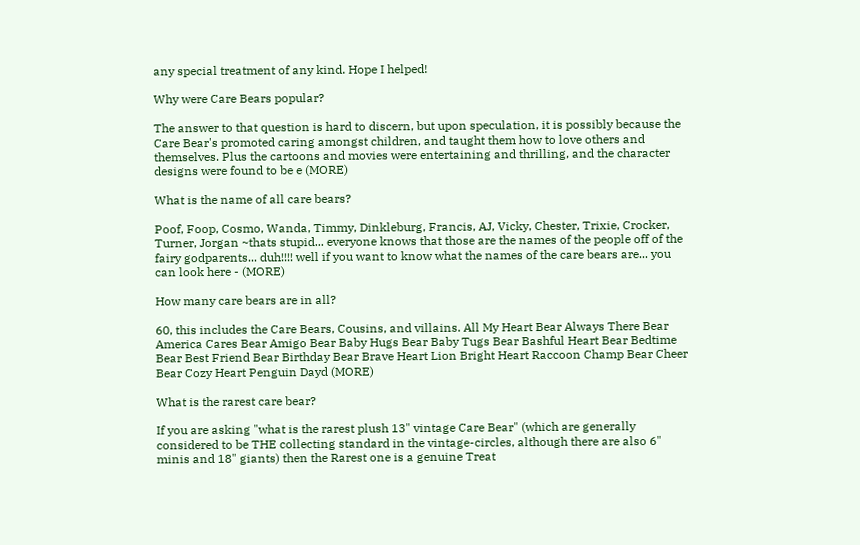any special treatment of any kind. Hope I helped!

Why were Care Bears popular?

The answer to that question is hard to discern, but upon speculation, it is possibly because the Care Bear's promoted caring amongst children, and taught them how to love others and themselves. Plus the cartoons and movies were entertaining and thrilling, and the character designs were found to be e (MORE)

What is the name of all care bears?

Poof, Foop, Cosmo, Wanda, Timmy, Dinkleburg, Francis, AJ, Vicky, Chester, Trixie, Crocker, Turner, Jorgan ~thats stupid... everyone knows that those are the names of the people off of the fairy godparents... duh!!!! well if you want to know what the names of the care bears are... you can look here - (MORE)

How many care bears are in all?

60, this includes the Care Bears, Cousins, and villains. All My Heart Bear Always There Bear America Cares Bear Amigo Bear Baby Hugs Bear Baby Tugs Bear Bashful Heart Bear Bedtime Bear Best Friend Bear Birthday Bear Brave Heart Lion Bright Heart Raccoon Champ Bear Cheer Bear Cozy Heart Penguin Dayd (MORE)

What is the rarest care bear?

If you are asking "what is the rarest plush 13" vintage Care Bear" (which are generally considered to be THE collecting standard in the vintage-circles, although there are also 6" minis and 18" giants) then the Rarest one is a genuine Treat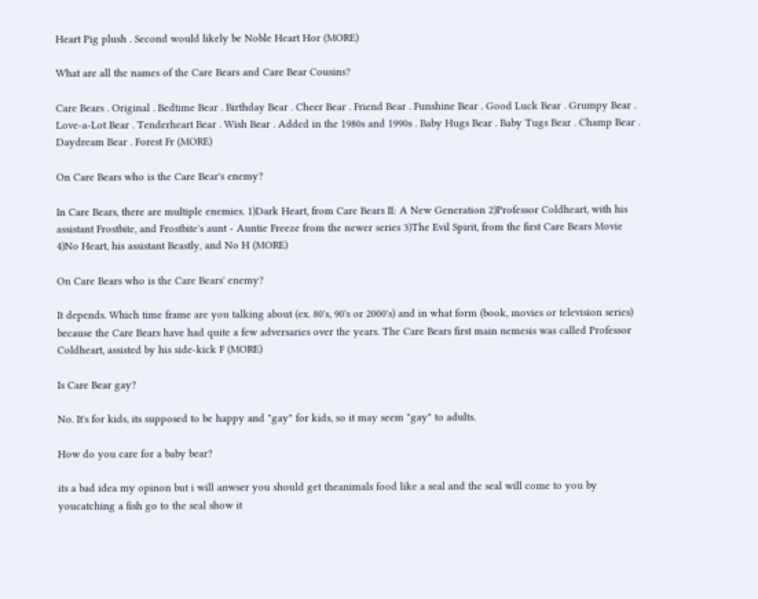Heart Pig plush . Second would likely be Noble Heart Hor (MORE)

What are all the names of the Care Bears and Care Bear Cousins?

Care Bears . Original . Bedtime Bear . Birthday Bear . Cheer Bear . Friend Bear . Funshine Bear . Good Luck Bear . Grumpy Bear . Love-a-Lot Bear . Tenderheart Bear . Wish Bear . Added in the 1980s and 1990s . Baby Hugs Bear . Baby Tugs Bear . Champ Bear . Daydream Bear . Forest Fr (MORE)

On Care Bears who is the Care Bear's enemy?

In Care Bears, there are multiple enemies. 1)Dark Heart, from Care Bears II: A New Generation 2)Professor Coldheart, with his assistant Frostbite, and Frostbite's aunt - Auntie Freeze from the newer series 3)The Evil Spirit, from the first Care Bears Movie 4)No Heart, his assistant Beastly, and No H (MORE)

On Care Bears who is the Care Bears' enemy?

It depends. Which time frame are you talking about (ex. 80's, 90's or 2000's) and in what form (book, movies or television series) because the Care Bears have had quite a few adversaries over the years. The Care Bears first main nemesis was called Professor Coldheart, assisted by his side-kick F (MORE)

Is Care Bear gay?

No. It's for kids, its supposed to be happy and "gay" for kids, so it may seem "gay" to adults.

How do you care for a baby bear?

its a bad idea my opinon but i will anwser you should get theanimals food like a seal and the seal will come to you by youcatching a fish go to the seal show it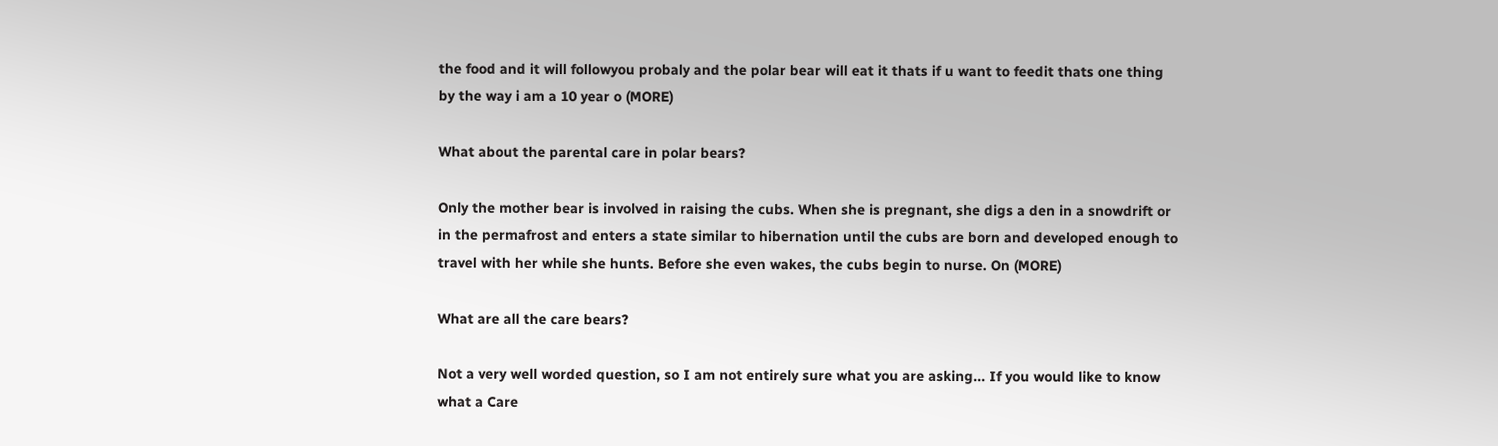the food and it will followyou probaly and the polar bear will eat it thats if u want to feedit thats one thing by the way i am a 10 year o (MORE)

What about the parental care in polar bears?

Only the mother bear is involved in raising the cubs. When she is pregnant, she digs a den in a snowdrift or in the permafrost and enters a state similar to hibernation until the cubs are born and developed enough to travel with her while she hunts. Before she even wakes, the cubs begin to nurse. On (MORE)

What are all the care bears?

Not a very well worded question, so I am not entirely sure what you are asking... If you would like to know what a Care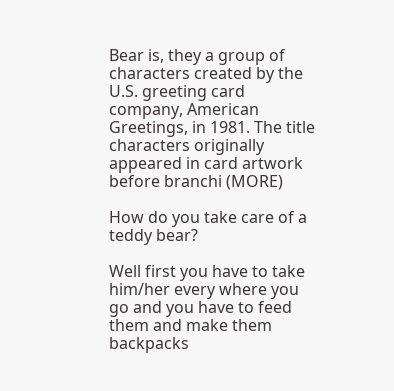Bear is, they a group of characters created by the U.S. greeting card company, American Greetings, in 1981. The title characters originally appeared in card artwork before branchi (MORE)

How do you take care of a teddy bear?

Well first you have to take him/her every where you go and you have to feed them and make them backpacks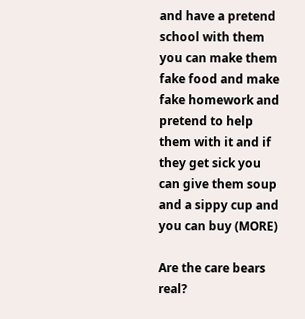and have a pretend school with them you can make them fake food and make fake homework and pretend to help them with it and if they get sick you can give them soup and a sippy cup and you can buy (MORE)

Are the care bears real?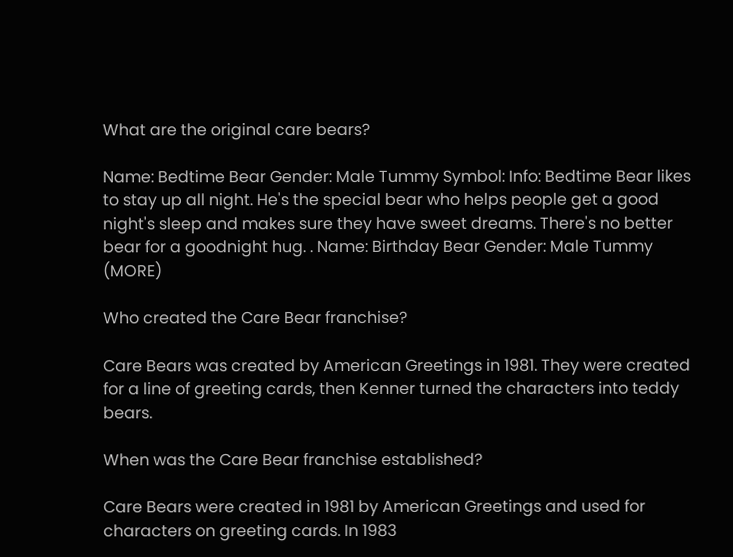What are the original care bears?

Name: Bedtime Bear Gender: Male Tummy Symbol: Info: Bedtime Bear likes to stay up all night. He's the special bear who helps people get a good night's sleep and makes sure they have sweet dreams. There's no better bear for a goodnight hug. . Name: Birthday Bear Gender: Male Tummy (MORE)

Who created the Care Bear franchise?

Care Bears was created by American Greetings in 1981. They were created for a line of greeting cards, then Kenner turned the characters into teddy bears.

When was the Care Bear franchise established?

Care Bears were created in 1981 by American Greetings and used for characters on greeting cards. In 1983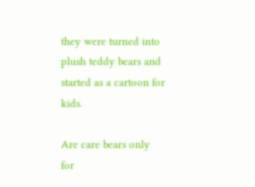they were turned into plush teddy bears and started as a cartoon for kids.

Are care bears only for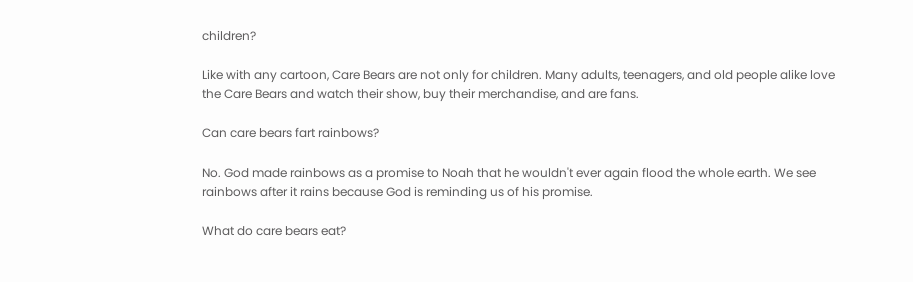children?

Like with any cartoon, Care Bears are not only for children. Many adults, teenagers, and old people alike love the Care Bears and watch their show, buy their merchandise, and are fans.

Can care bears fart rainbows?

No. God made rainbows as a promise to Noah that he wouldn't ever again flood the whole earth. We see rainbows after it rains because God is reminding us of his promise.

What do care bears eat?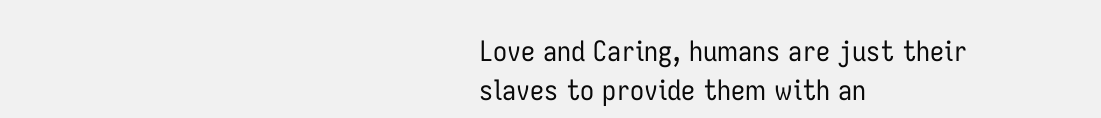Love and Caring, humans are just their slaves to provide them with an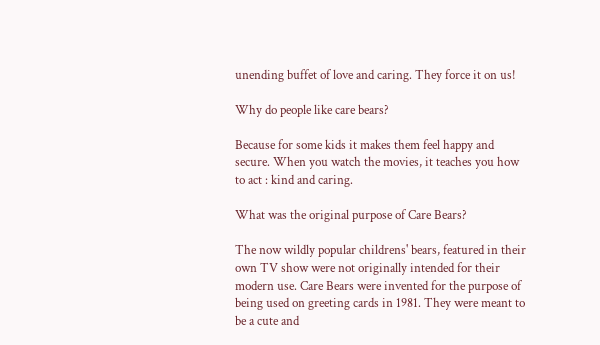unending buffet of love and caring. They force it on us!

Why do people like care bears?

Because for some kids it makes them feel happy and secure. When you watch the movies, it teaches you how to act : kind and caring.

What was the original purpose of Care Bears?

The now wildly popular childrens' bears, featured in their own TV show were not originally intended for their modern use. Care Bears were invented for the purpose of being used on greeting cards in 1981. They were meant to be a cute and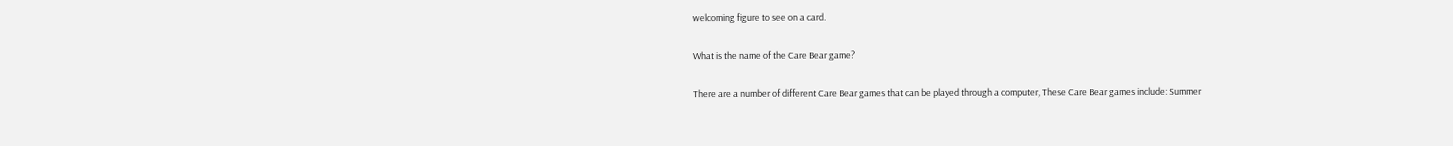welcoming figure to see on a card.

What is the name of the Care Bear game?

There are a number of different Care Bear games that can be played through a computer, These Care Bear games include: Summer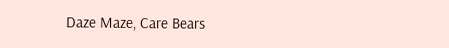Daze Maze, Care Bears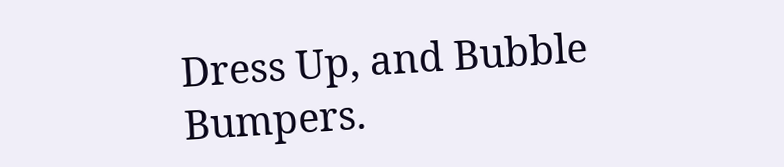Dress Up, and Bubble Bumpers.